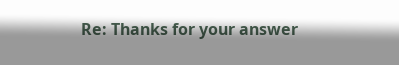Re: Thanks for your answer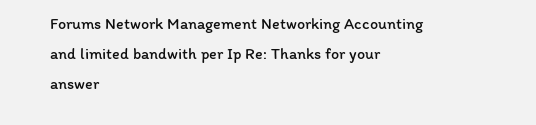Forums Network Management Networking Accounting and limited bandwith per Ip Re: Thanks for your answer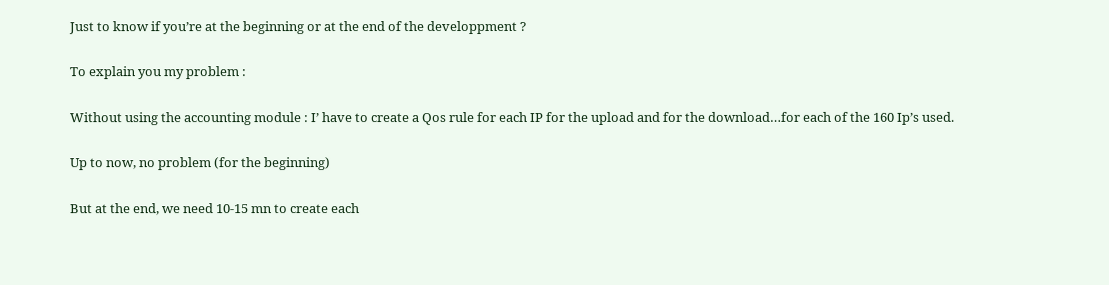Just to know if you’re at the beginning or at the end of the developpment ?

To explain you my problem :

Without using the accounting module : I’ have to create a Qos rule for each IP for the upload and for the download…for each of the 160 Ip’s used.

Up to now, no problem (for the beginning)

But at the end, we need 10-15 mn to create each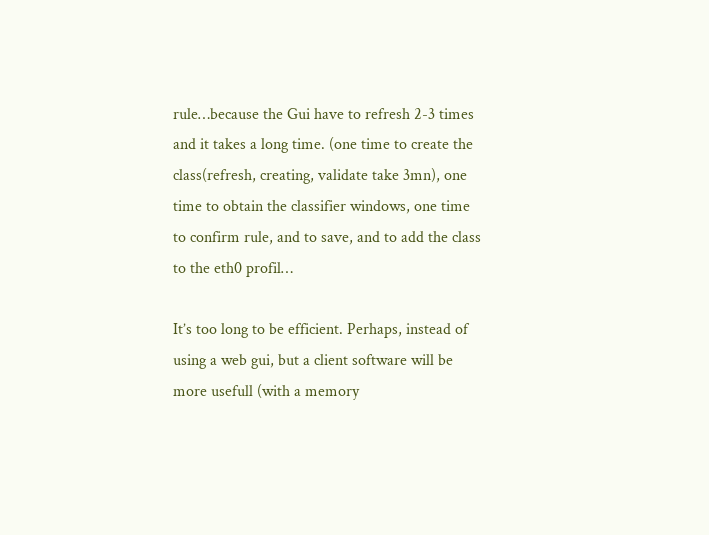rule…because the Gui have to refresh 2-3 times and it takes a long time. (one time to create the class(refresh, creating, validate take 3mn), one time to obtain the classifier windows, one time to confirm rule, and to save, and to add the class to the eth0 profil…

It’s too long to be efficient. Perhaps, instead of using a web gui, but a client software will be more usefull (with a memory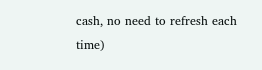cash, no need to refresh each time)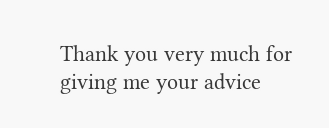Thank you very much for giving me your advice